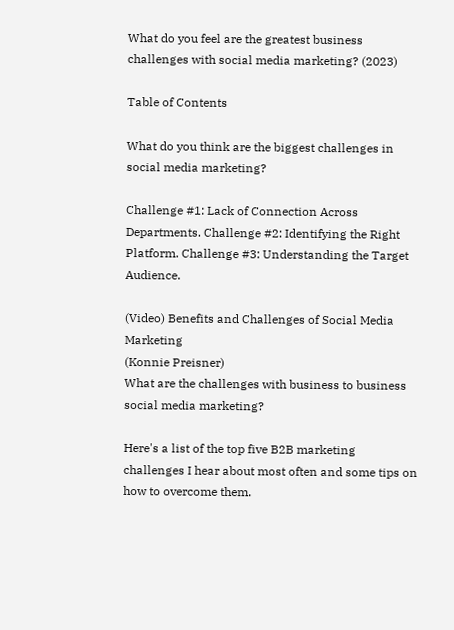What do you feel are the greatest business challenges with social media marketing? (2023)

Table of Contents

What do you think are the biggest challenges in social media marketing?

Challenge #1: Lack of Connection Across Departments. Challenge #2: Identifying the Right Platform. Challenge #3: Understanding the Target Audience.

(Video) Benefits and Challenges of Social Media Marketing
(Konnie Preisner)
What are the challenges with business to business social media marketing?

Here's a list of the top five B2B marketing challenges I hear about most often and some tips on how to overcome them.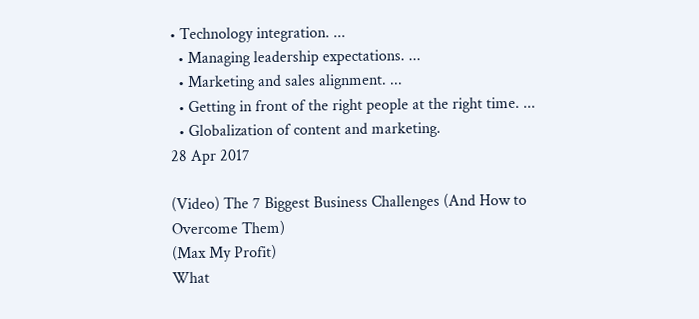• Technology integration. ...
  • Managing leadership expectations. ...
  • Marketing and sales alignment. ...
  • Getting in front of the right people at the right time. ...
  • Globalization of content and marketing.
28 Apr 2017

(Video) The 7 Biggest Business Challenges (And How to Overcome Them)
(Max My Profit)
What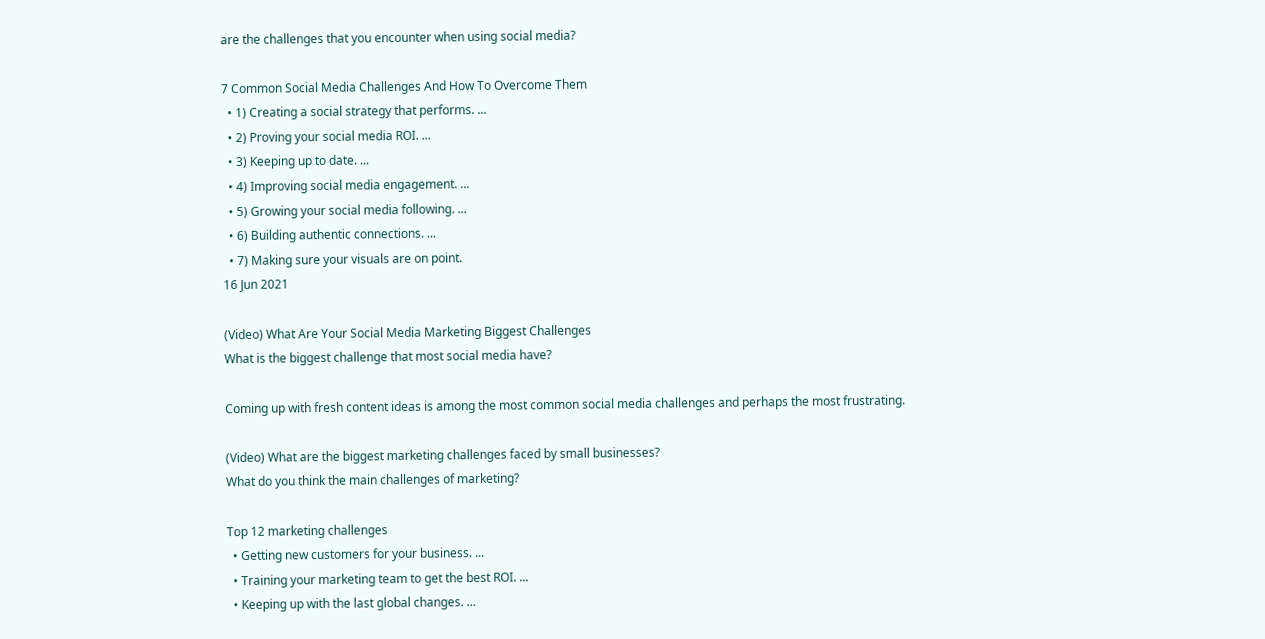are the challenges that you encounter when using social media?

7 Common Social Media Challenges And How To Overcome Them
  • 1) Creating a social strategy that performs. ...
  • 2) Proving your social media ROI. ...
  • 3) Keeping up to date. ...
  • 4) Improving social media engagement. ...
  • 5) Growing your social media following. ...
  • 6) Building authentic connections. ...
  • 7) Making sure your visuals are on point.
16 Jun 2021

(Video) What Are Your Social Media Marketing Biggest Challenges
What is the biggest challenge that most social media have?

Coming up with fresh content ideas is among the most common social media challenges and perhaps the most frustrating.

(Video) What are the biggest marketing challenges faced by small businesses?
What do you think the main challenges of marketing?

Top 12 marketing challenges
  • Getting new customers for your business. ...
  • Training your marketing team to get the best ROI. ...
  • Keeping up with the last global changes. ...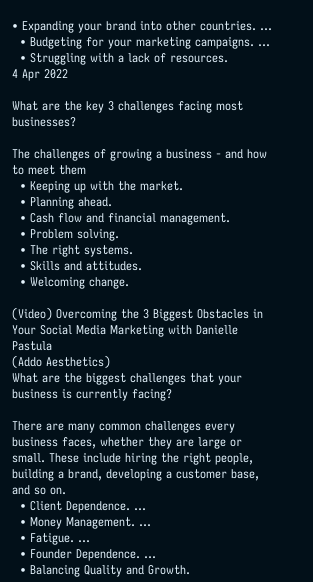• Expanding your brand into other countries. ...
  • Budgeting for your marketing campaigns. ...
  • Struggling with a lack of resources.
4 Apr 2022

What are the key 3 challenges facing most businesses?

The challenges of growing a business - and how to meet them
  • Keeping up with the market.
  • Planning ahead.
  • Cash flow and financial management.
  • Problem solving.
  • The right systems.
  • Skills and attitudes.
  • Welcoming change.

(Video) Overcoming the 3 Biggest Obstacles in Your Social Media Marketing with Danielle Pastula
(Addo Aesthetics)
What are the biggest challenges that your business is currently facing?

There are many common challenges every business faces, whether they are large or small. These include hiring the right people, building a brand, developing a customer base, and so on.
  • Client Dependence. ...
  • Money Management. ...
  • Fatigue. ...
  • Founder Dependence. ...
  • Balancing Quality and Growth.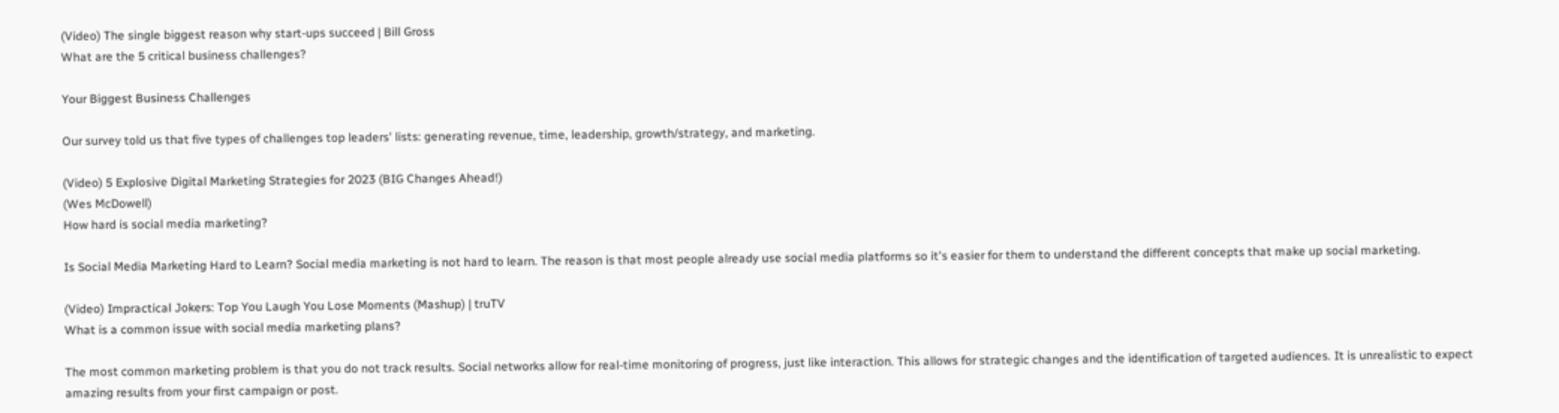(Video) The single biggest reason why start-ups succeed | Bill Gross
What are the 5 critical business challenges?

Your Biggest Business Challenges

Our survey told us that five types of challenges top leaders' lists: generating revenue, time, leadership, growth/strategy, and marketing.

(Video) 5 Explosive Digital Marketing Strategies for 2023 (BIG Changes Ahead!)
(Wes McDowell)
How hard is social media marketing?

Is Social Media Marketing Hard to Learn? Social media marketing is not hard to learn. The reason is that most people already use social media platforms so it's easier for them to understand the different concepts that make up social marketing.

(Video) Impractical Jokers: Top You Laugh You Lose Moments (Mashup) | truTV
What is a common issue with social media marketing plans?

The most common marketing problem is that you do not track results. Social networks allow for real-time monitoring of progress, just like interaction. This allows for strategic changes and the identification of targeted audiences. It is unrealistic to expect amazing results from your first campaign or post.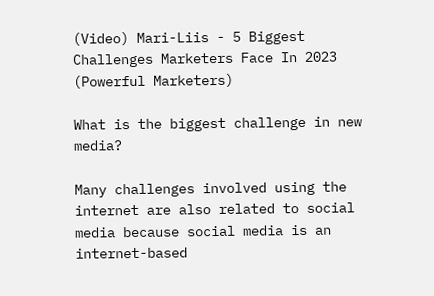(Video) Mari-Liis - 5 Biggest Challenges Marketers Face In 2023
(Powerful Marketers)

What is the biggest challenge in new media?

Many challenges involved using the internet are also related to social media because social media is an internet-based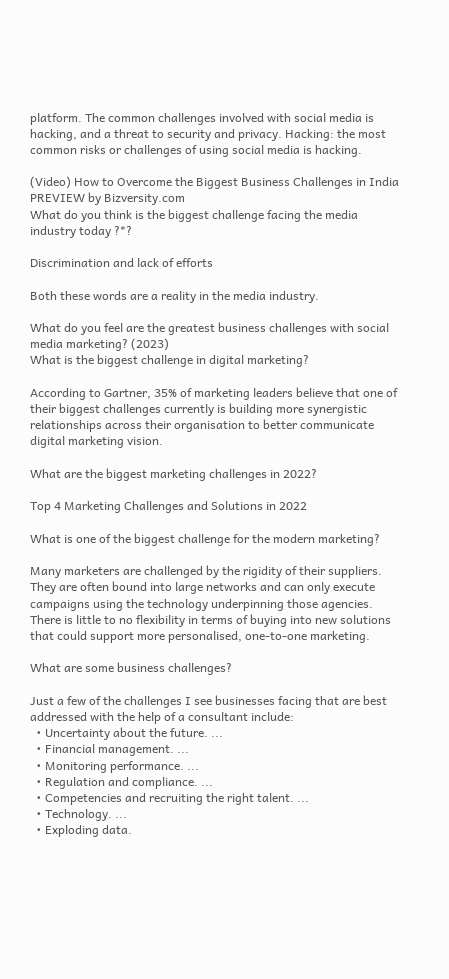platform. The common challenges involved with social media is hacking, and a threat to security and privacy. Hacking: the most common risks or challenges of using social media is hacking.

(Video) How to Overcome the Biggest Business Challenges in India PREVIEW by Bizversity.com
What do you think is the biggest challenge facing the media industry today ?*?

Discrimination and lack of efforts

Both these words are a reality in the media industry.

What do you feel are the greatest business challenges with social media marketing? (2023)
What is the biggest challenge in digital marketing?

According to Gartner, 35% of marketing leaders believe that one of their biggest challenges currently is building more synergistic relationships across their organisation to better communicate digital marketing vision.

What are the biggest marketing challenges in 2022?

Top 4 Marketing Challenges and Solutions in 2022

What is one of the biggest challenge for the modern marketing?

Many marketers are challenged by the rigidity of their suppliers. They are often bound into large networks and can only execute campaigns using the technology underpinning those agencies. There is little to no flexibility in terms of buying into new solutions that could support more personalised, one-to-one marketing.

What are some business challenges?

Just a few of the challenges I see businesses facing that are best addressed with the help of a consultant include:
  • Uncertainty about the future. ...
  • Financial management. ...
  • Monitoring performance. ...
  • Regulation and compliance. ...
  • Competencies and recruiting the right talent. ...
  • Technology. ...
  • Exploding data.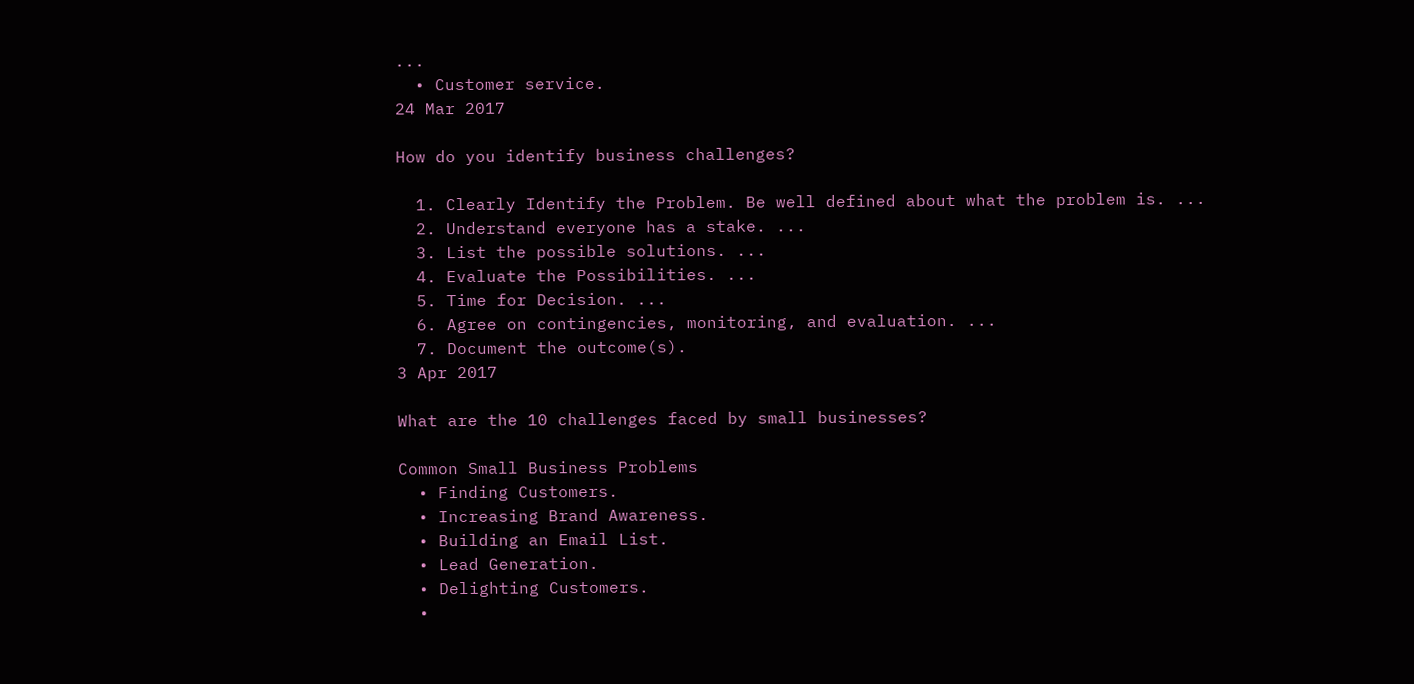...
  • Customer service.
24 Mar 2017

How do you identify business challenges?

  1. Clearly Identify the Problem. Be well defined about what the problem is. ...
  2. Understand everyone has a stake. ...
  3. List the possible solutions. ...
  4. Evaluate the Possibilities. ...
  5. Time for Decision. ...
  6. Agree on contingencies, monitoring, and evaluation. ...
  7. Document the outcome(s).
3 Apr 2017

What are the 10 challenges faced by small businesses?

Common Small Business Problems
  • Finding Customers.
  • Increasing Brand Awareness.
  • Building an Email List.
  • Lead Generation.
  • Delighting Customers.
  •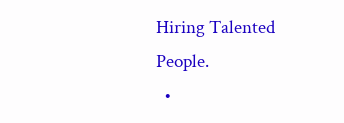Hiring Talented People.
  •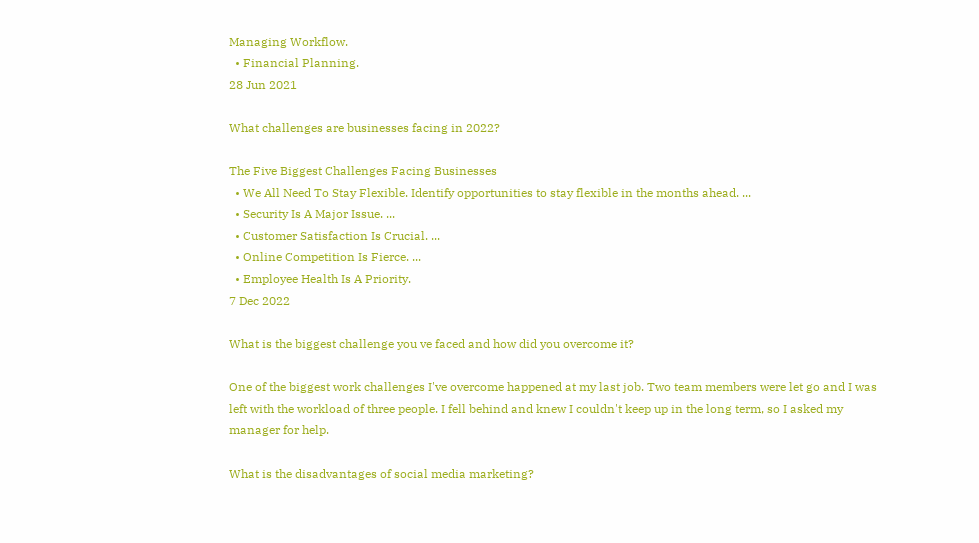Managing Workflow.
  • Financial Planning.
28 Jun 2021

What challenges are businesses facing in 2022?

The Five Biggest Challenges Facing Businesses
  • We All Need To Stay Flexible. Identify opportunities to stay flexible in the months ahead. ...
  • Security Is A Major Issue. ...
  • Customer Satisfaction Is Crucial. ...
  • Online Competition Is Fierce. ...
  • Employee Health Is A Priority.
7 Dec 2022

What is the biggest challenge you ve faced and how did you overcome it?

One of the biggest work challenges I've overcome happened at my last job. Two team members were let go and I was left with the workload of three people. I fell behind and knew I couldn't keep up in the long term, so I asked my manager for help.

What is the disadvantages of social media marketing?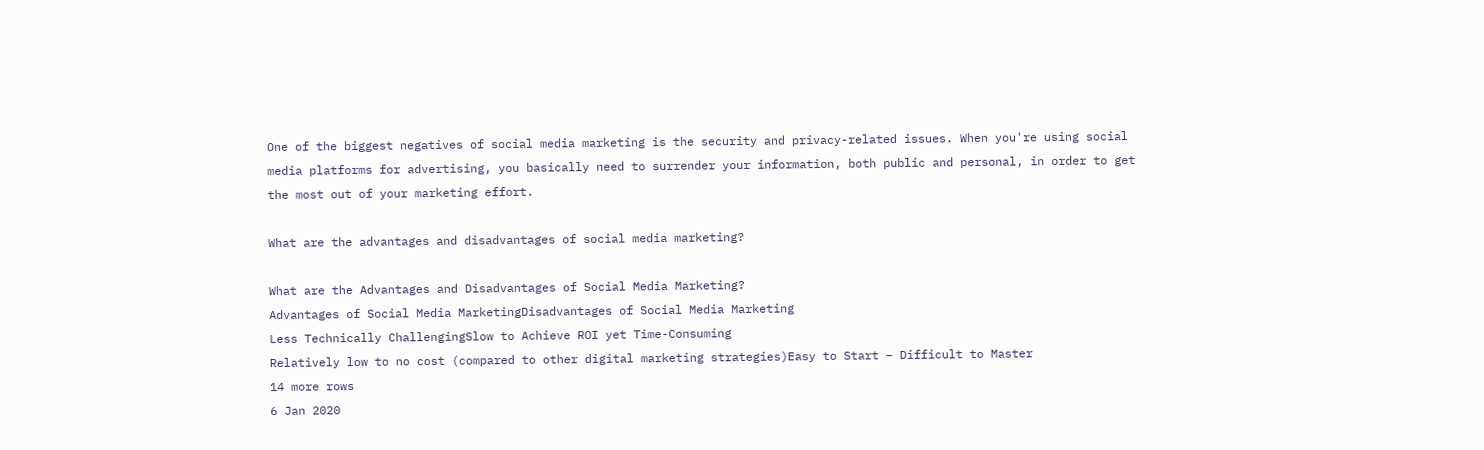One of the biggest negatives of social media marketing is the security and privacy-related issues. When you're using social media platforms for advertising, you basically need to surrender your information, both public and personal, in order to get the most out of your marketing effort.

What are the advantages and disadvantages of social media marketing?

What are the Advantages and Disadvantages of Social Media Marketing?
Advantages of Social Media MarketingDisadvantages of Social Media Marketing
Less Technically ChallengingSlow to Achieve ROI yet Time-Consuming
Relatively low to no cost (compared to other digital marketing strategies)Easy to Start – Difficult to Master
14 more rows
6 Jan 2020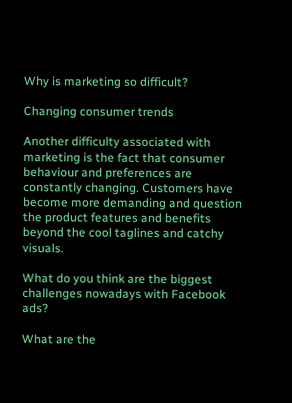Why is marketing so difficult?

Changing consumer trends

Another difficulty associated with marketing is the fact that consumer behaviour and preferences are constantly changing. Customers have become more demanding and question the product features and benefits beyond the cool taglines and catchy visuals.

What do you think are the biggest challenges nowadays with Facebook ads?

What are the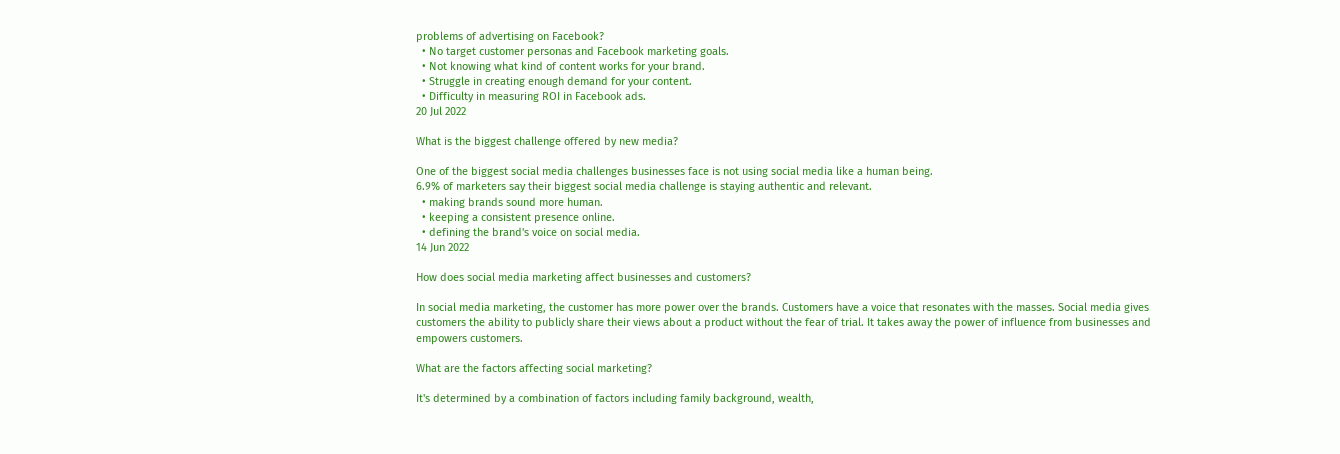problems of advertising on Facebook?
  • No target customer personas and Facebook marketing goals.
  • Not knowing what kind of content works for your brand.
  • Struggle in creating enough demand for your content.
  • Difficulty in measuring ROI in Facebook ads.
20 Jul 2022

What is the biggest challenge offered by new media?

One of the biggest social media challenges businesses face is not using social media like a human being.
6.9% of marketers say their biggest social media challenge is staying authentic and relevant.
  • making brands sound more human.
  • keeping a consistent presence online.
  • defining the brand's voice on social media.
14 Jun 2022

How does social media marketing affect businesses and customers?

In social media marketing, the customer has more power over the brands. Customers have a voice that resonates with the masses. Social media gives customers the ability to publicly share their views about a product without the fear of trial. It takes away the power of influence from businesses and empowers customers.

What are the factors affecting social marketing?

It's determined by a combination of factors including family background, wealth,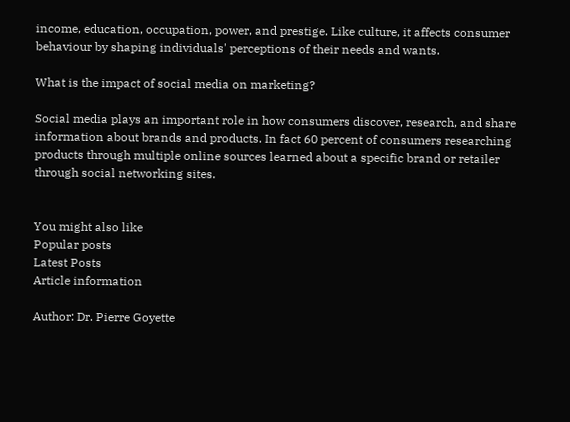income, education, occupation, power, and prestige. Like culture, it affects consumer behaviour by shaping individuals' perceptions of their needs and wants.

What is the impact of social media on marketing?

Social media plays an important role in how consumers discover, research, and share information about brands and products. In fact 60 percent of consumers researching products through multiple online sources learned about a specific brand or retailer through social networking sites.


You might also like
Popular posts
Latest Posts
Article information

Author: Dr. Pierre Goyette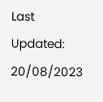Last Updated: 20/08/2023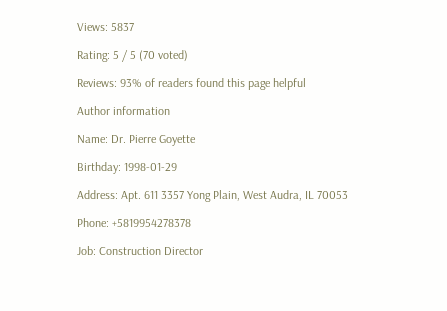Views: 5837

Rating: 5 / 5 (70 voted)

Reviews: 93% of readers found this page helpful

Author information

Name: Dr. Pierre Goyette

Birthday: 1998-01-29

Address: Apt. 611 3357 Yong Plain, West Audra, IL 70053

Phone: +5819954278378

Job: Construction Director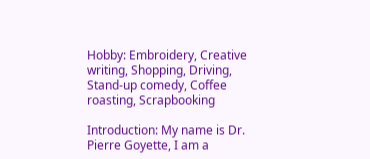Hobby: Embroidery, Creative writing, Shopping, Driving, Stand-up comedy, Coffee roasting, Scrapbooking

Introduction: My name is Dr. Pierre Goyette, I am a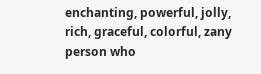enchanting, powerful, jolly, rich, graceful, colorful, zany person who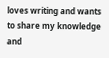loves writing and wants to share my knowledge and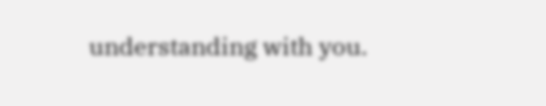understanding with you.